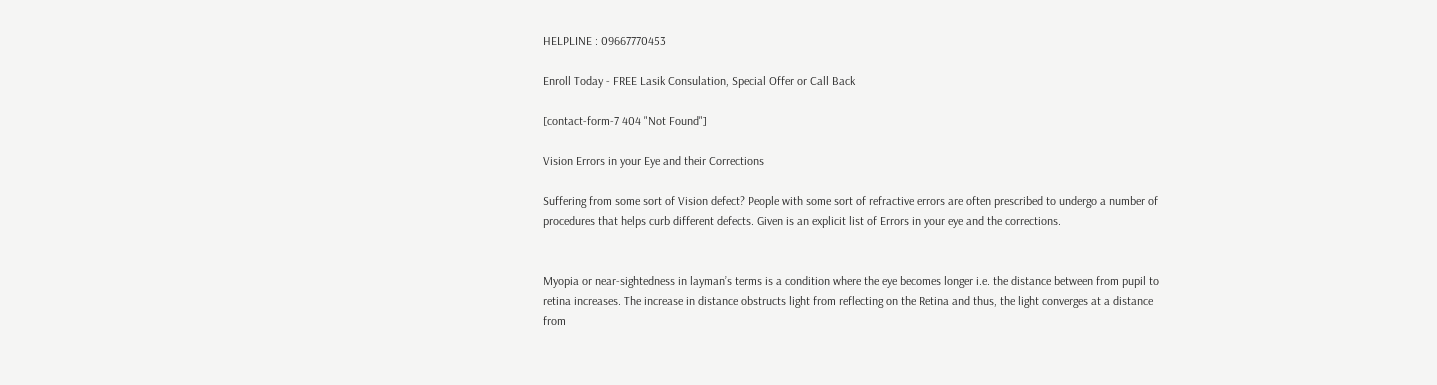HELPLINE : 09667770453

Enroll Today - FREE Lasik Consulation, Special Offer or Call Back

[contact-form-7 404 "Not Found"]

Vision Errors in your Eye and their Corrections

Suffering from some sort of Vision defect? People with some sort of refractive errors are often prescribed to undergo a number of procedures that helps curb different defects. Given is an explicit list of Errors in your eye and the corrections.


Myopia or near-sightedness in layman’s terms is a condition where the eye becomes longer i.e. the distance between from pupil to retina increases. The increase in distance obstructs light from reflecting on the Retina and thus, the light converges at a distance from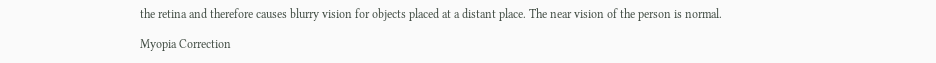the retina and therefore causes blurry vision for objects placed at a distant place. The near vision of the person is normal.

Myopia Correction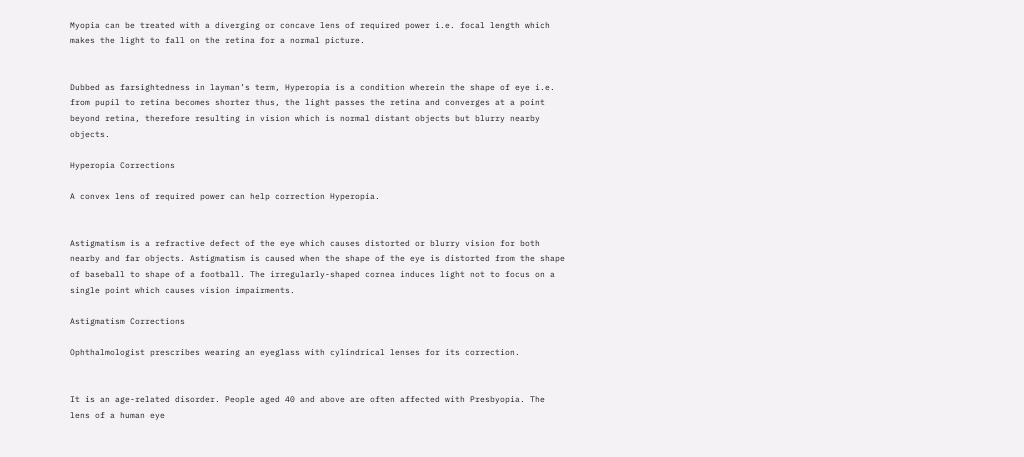Myopia can be treated with a diverging or concave lens of required power i.e. focal length which makes the light to fall on the retina for a normal picture.


Dubbed as farsightedness in layman’s term, Hyperopia is a condition wherein the shape of eye i.e. from pupil to retina becomes shorter thus, the light passes the retina and converges at a point beyond retina, therefore resulting in vision which is normal distant objects but blurry nearby objects.

Hyperopia Corrections

A convex lens of required power can help correction Hyperopia.


Astigmatism is a refractive defect of the eye which causes distorted or blurry vision for both nearby and far objects. Astigmatism is caused when the shape of the eye is distorted from the shape of baseball to shape of a football. The irregularly-shaped cornea induces light not to focus on a single point which causes vision impairments.

Astigmatism Corrections

Ophthalmologist prescribes wearing an eyeglass with cylindrical lenses for its correction.


It is an age-related disorder. People aged 40 and above are often affected with Presbyopia. The lens of a human eye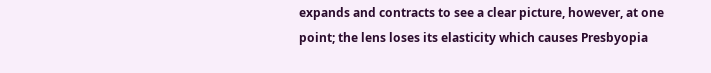expands and contracts to see a clear picture, however, at one point; the lens loses its elasticity which causes Presbyopia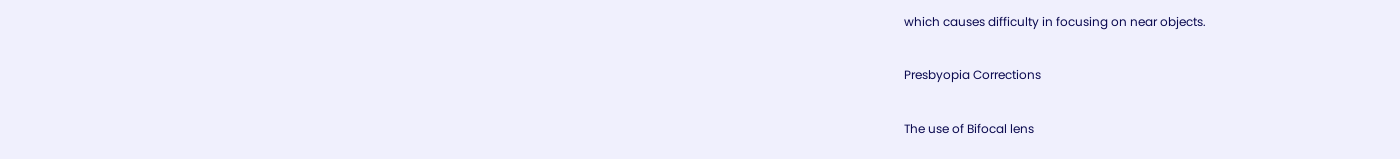which causes difficulty in focusing on near objects.

Presbyopia Corrections

The use of Bifocal lens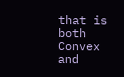that is both Convex and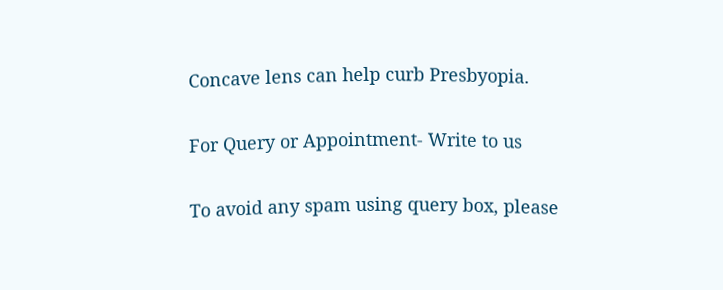Concave lens can help curb Presbyopia.


For Query or Appointment- Write to us


To avoid any spam using query box, please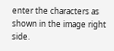enter the characters as shown in the image right side.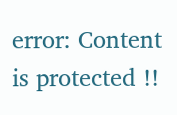error: Content is protected !!